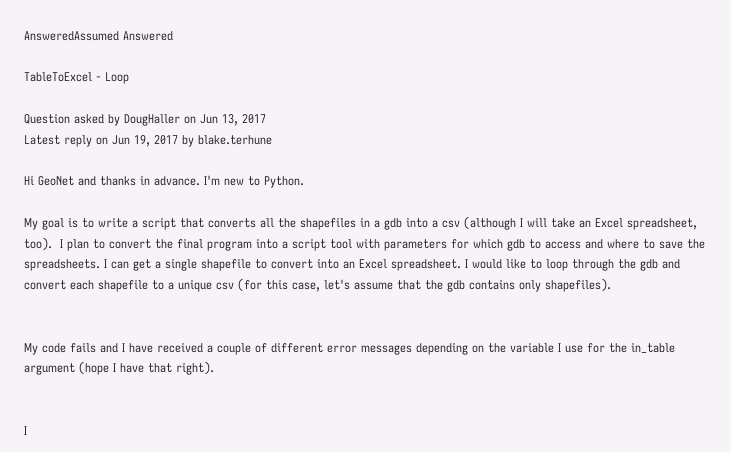AnsweredAssumed Answered

TableToExcel - Loop

Question asked by DougHaller on Jun 13, 2017
Latest reply on Jun 19, 2017 by blake.terhune

Hi GeoNet and thanks in advance. I'm new to Python.

My goal is to write a script that converts all the shapefiles in a gdb into a csv (although I will take an Excel spreadsheet, too).  I plan to convert the final program into a script tool with parameters for which gdb to access and where to save the spreadsheets. I can get a single shapefile to convert into an Excel spreadsheet. I would like to loop through the gdb and convert each shapefile to a unique csv (for this case, let's assume that the gdb contains only shapefiles).


My code fails and I have received a couple of different error messages depending on the variable I use for the in_table argument (hope I have that right).


I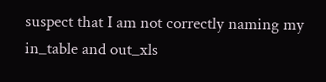suspect that I am not correctly naming my in_table and out_xls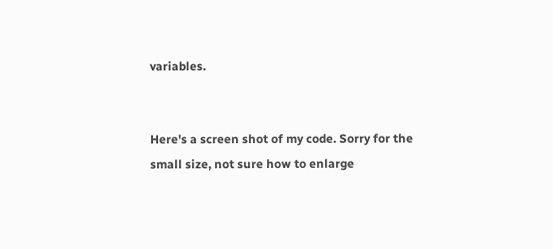variables.


Here's a screen shot of my code. Sorry for the small size, not sure how to enlarge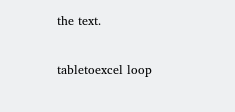the text.


tabletoexcel loop